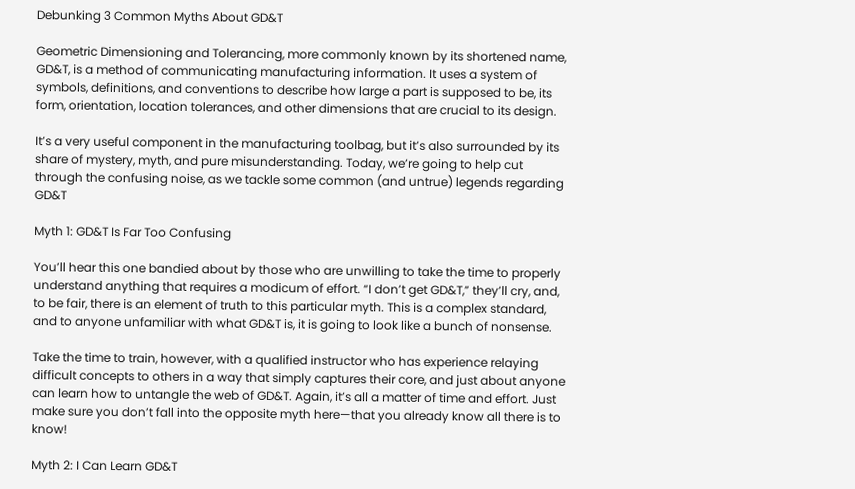Debunking 3 Common Myths About GD&T

Geometric Dimensioning and Tolerancing, more commonly known by its shortened name, GD&T, is a method of communicating manufacturing information. It uses a system of symbols, definitions, and conventions to describe how large a part is supposed to be, its form, orientation, location tolerances, and other dimensions that are crucial to its design.

It’s a very useful component in the manufacturing toolbag, but it’s also surrounded by its share of mystery, myth, and pure misunderstanding. Today, we’re going to help cut through the confusing noise, as we tackle some common (and untrue) legends regarding GD&T

Myth 1: GD&T Is Far Too Confusing

You’ll hear this one bandied about by those who are unwilling to take the time to properly understand anything that requires a modicum of effort. “I don’t get GD&T,” they’ll cry, and, to be fair, there is an element of truth to this particular myth. This is a complex standard, and to anyone unfamiliar with what GD&T is, it is going to look like a bunch of nonsense.

Take the time to train, however, with a qualified instructor who has experience relaying difficult concepts to others in a way that simply captures their core, and just about anyone can learn how to untangle the web of GD&T. Again, it’s all a matter of time and effort. Just make sure you don’t fall into the opposite myth here—that you already know all there is to know!

Myth 2: I Can Learn GD&T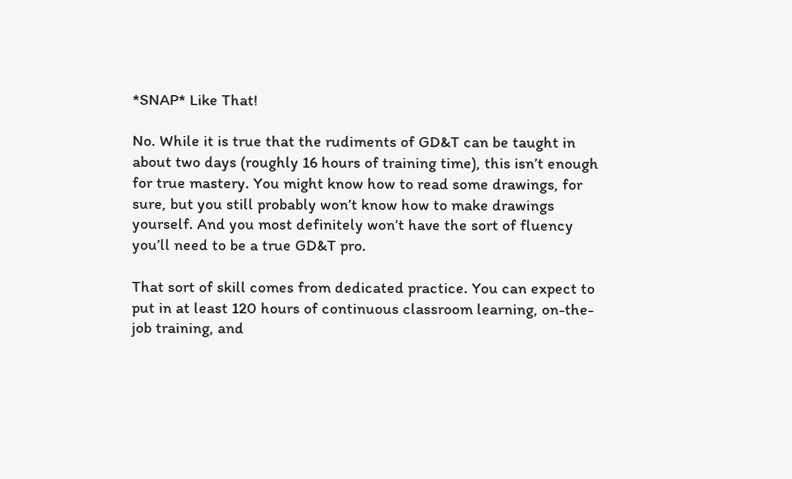*SNAP* Like That!

No. While it is true that the rudiments of GD&T can be taught in about two days (roughly 16 hours of training time), this isn’t enough for true mastery. You might know how to read some drawings, for sure, but you still probably won’t know how to make drawings yourself. And you most definitely won’t have the sort of fluency you’ll need to be a true GD&T pro.

That sort of skill comes from dedicated practice. You can expect to put in at least 120 hours of continuous classroom learning, on-the-job training, and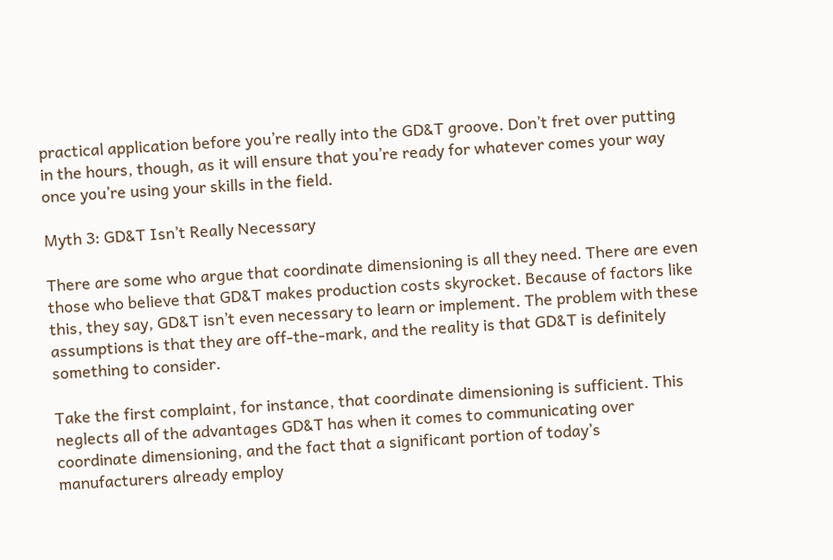practical application before you’re really into the GD&T groove. Don’t fret over putting in the hours, though, as it will ensure that you’re ready for whatever comes your way once you’re using your skills in the field.

Myth 3: GD&T Isn’t Really Necessary

There are some who argue that coordinate dimensioning is all they need. There are even those who believe that GD&T makes production costs skyrocket. Because of factors like this, they say, GD&T isn’t even necessary to learn or implement. The problem with these assumptions is that they are off-the-mark, and the reality is that GD&T is definitely something to consider.

Take the first complaint, for instance, that coordinate dimensioning is sufficient. This neglects all of the advantages GD&T has when it comes to communicating over coordinate dimensioning, and the fact that a significant portion of today’s manufacturers already employ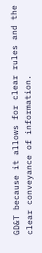GD&T because it allows for clear rules and the clear conveyance of information.